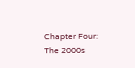Chapter Four: The 2000s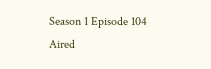Season 1 Episode 104
Aired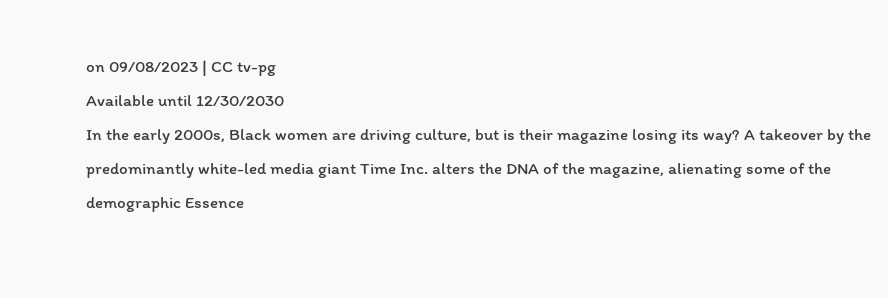on 09/08/2023 | CC tv-pg
Available until 12/30/2030
In the early 2000s, Black women are driving culture, but is their magazine losing its way? A takeover by the predominantly white-led media giant Time Inc. alters the DNA of the magazine, alienating some of the demographic Essence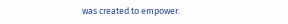was created to empower.